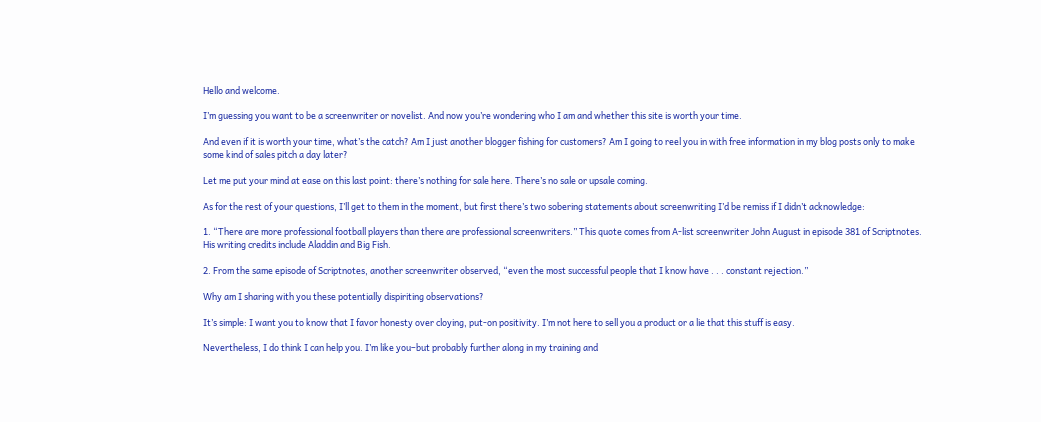Hello and welcome.

I’m guessing you want to be a screenwriter or novelist. And now you’re wondering who I am and whether this site is worth your time.

And even if it is worth your time, what’s the catch? Am I just another blogger fishing for customers? Am I going to reel you in with free information in my blog posts only to make some kind of sales pitch a day later?

Let me put your mind at ease on this last point: there’s nothing for sale here. There’s no sale or upsale coming.

As for the rest of your questions, I’ll get to them in the moment, but first there’s two sobering statements about screenwriting I’d be remiss if I didn’t acknowledge:

1. “There are more professional football players than there are professional screenwriters.” This quote comes from A-list screenwriter John August in episode 381 of Scriptnotes. His writing credits include Aladdin and Big Fish.

2. From the same episode of Scriptnotes, another screenwriter observed, “even the most successful people that I know have . . . constant rejection.”

Why am I sharing with you these potentially dispiriting observations?

It’s simple: I want you to know that I favor honesty over cloying, put-on positivity. I’m not here to sell you a product or a lie that this stuff is easy.

Nevertheless, I do think I can help you. I’m like you–but probably further along in my training and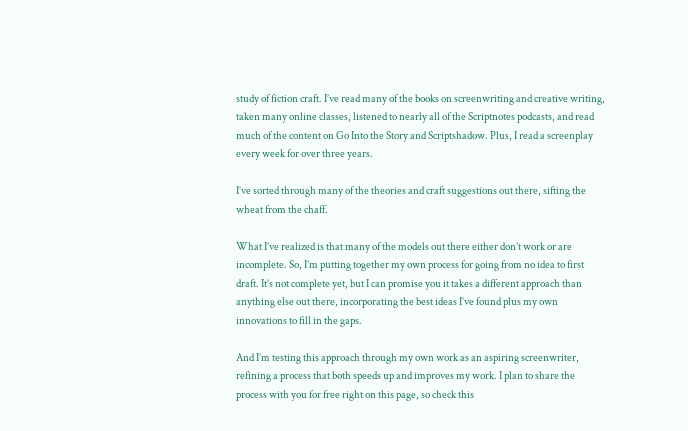study of fiction craft. I’ve read many of the books on screenwriting and creative writing, taken many online classes, listened to nearly all of the Scriptnotes podcasts, and read much of the content on Go Into the Story and Scriptshadow. Plus, I read a screenplay every week for over three years.

I’ve sorted through many of the theories and craft suggestions out there, sifting the wheat from the chaff.

What I’ve realized is that many of the models out there either don’t work or are incomplete. So, I’m putting together my own process for going from no idea to first draft. It’s not complete yet, but I can promise you it takes a different approach than anything else out there, incorporating the best ideas I’ve found plus my own innovations to fill in the gaps.

And I’m testing this approach through my own work as an aspiring screenwriter, refining a process that both speeds up and improves my work. I plan to share the process with you for free right on this page, so check this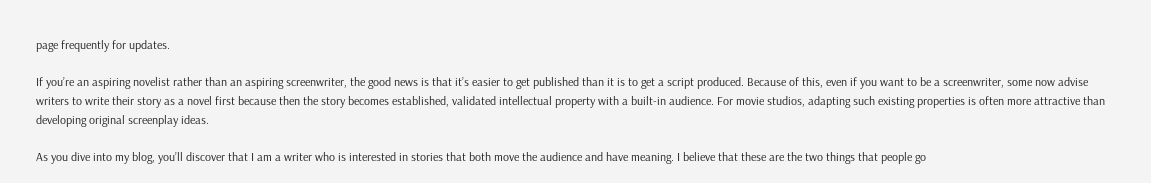page frequently for updates.

If you’re an aspiring novelist rather than an aspiring screenwriter, the good news is that it’s easier to get published than it is to get a script produced. Because of this, even if you want to be a screenwriter, some now advise writers to write their story as a novel first because then the story becomes established, validated intellectual property with a built-in audience. For movie studios, adapting such existing properties is often more attractive than developing original screenplay ideas.

As you dive into my blog, you’ll discover that I am a writer who is interested in stories that both move the audience and have meaning. I believe that these are the two things that people go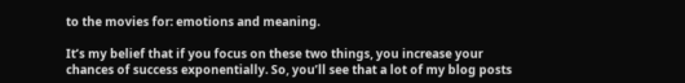to the movies for: emotions and meaning.

It’s my belief that if you focus on these two things, you increase your chances of success exponentially. So, you’ll see that a lot of my blog posts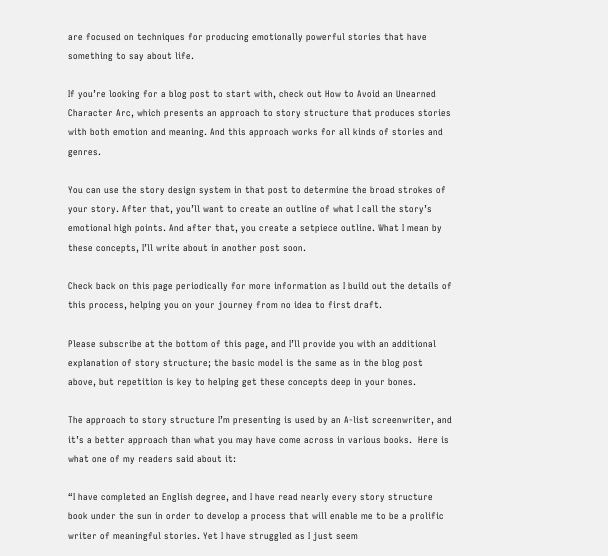are focused on techniques for producing emotionally powerful stories that have something to say about life.

If you’re looking for a blog post to start with, check out How to Avoid an Unearned Character Arc, which presents an approach to story structure that produces stories with both emotion and meaning. And this approach works for all kinds of stories and genres.

You can use the story design system in that post to determine the broad strokes of your story. After that, you’ll want to create an outline of what I call the story’s emotional high points. And after that, you create a setpiece outline. What I mean by these concepts, I’ll write about in another post soon.

Check back on this page periodically for more information as I build out the details of this process, helping you on your journey from no idea to first draft.

Please subscribe at the bottom of this page, and I’ll provide you with an additional explanation of story structure; the basic model is the same as in the blog post above, but repetition is key to helping get these concepts deep in your bones.

The approach to story structure I’m presenting is used by an A-list screenwriter, and it’s a better approach than what you may have come across in various books.  Here is what one of my readers said about it:

“I have completed an English degree, and I have read nearly every story structure book under the sun in order to develop a process that will enable me to be a prolific writer of meaningful stories. Yet I have struggled as I just seem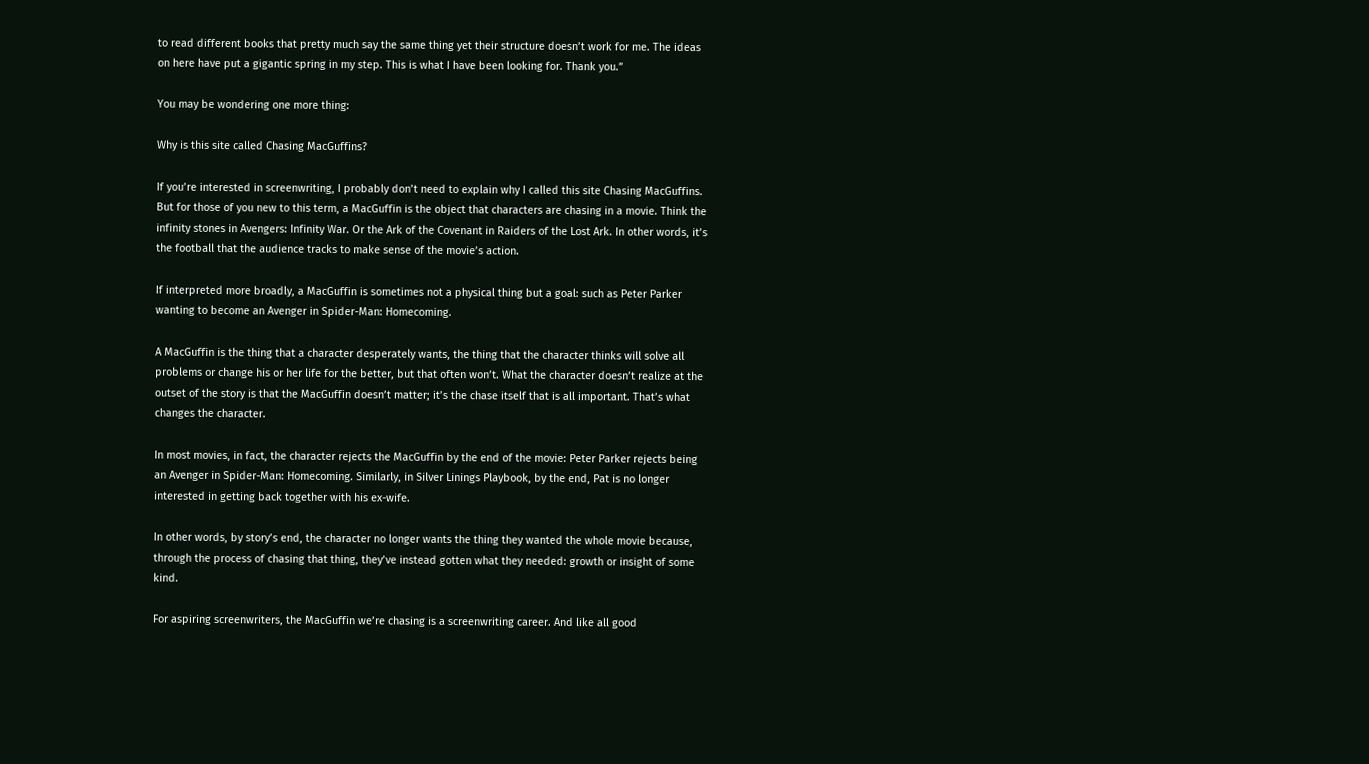to read different books that pretty much say the same thing yet their structure doesn’t work for me. The ideas on here have put a gigantic spring in my step. This is what I have been looking for. Thank you.”

You may be wondering one more thing:

Why is this site called Chasing MacGuffins?

If you’re interested in screenwriting, I probably don’t need to explain why I called this site Chasing MacGuffins. But for those of you new to this term, a MacGuffin is the object that characters are chasing in a movie. Think the infinity stones in Avengers: Infinity War. Or the Ark of the Covenant in Raiders of the Lost Ark. In other words, it’s the football that the audience tracks to make sense of the movie’s action.

If interpreted more broadly, a MacGuffin is sometimes not a physical thing but a goal: such as Peter Parker wanting to become an Avenger in Spider-Man: Homecoming.

A MacGuffin is the thing that a character desperately wants, the thing that the character thinks will solve all problems or change his or her life for the better, but that often won’t. What the character doesn’t realize at the outset of the story is that the MacGuffin doesn’t matter; it’s the chase itself that is all important. That’s what changes the character.

In most movies, in fact, the character rejects the MacGuffin by the end of the movie: Peter Parker rejects being an Avenger in Spider-Man: Homecoming. Similarly, in Silver Linings Playbook, by the end, Pat is no longer interested in getting back together with his ex-wife.

In other words, by story’s end, the character no longer wants the thing they wanted the whole movie because, through the process of chasing that thing, they’ve instead gotten what they needed: growth or insight of some kind.

For aspiring screenwriters, the MacGuffin we’re chasing is a screenwriting career. And like all good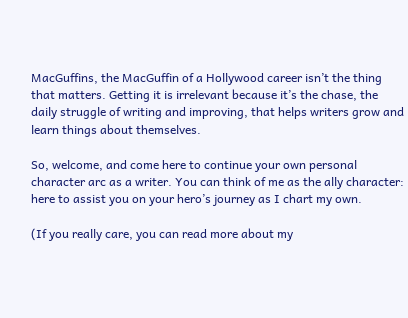MacGuffins, the MacGuffin of a Hollywood career isn’t the thing that matters. Getting it is irrelevant because it’s the chase, the daily struggle of writing and improving, that helps writers grow and learn things about themselves.

So, welcome, and come here to continue your own personal character arc as a writer. You can think of me as the ally character: here to assist you on your hero’s journey as I chart my own.

(If you really care, you can read more about my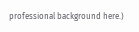professional background here.)